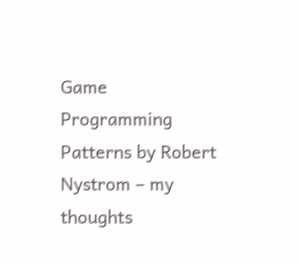Game Programming Patterns by Robert Nystrom – my thoughts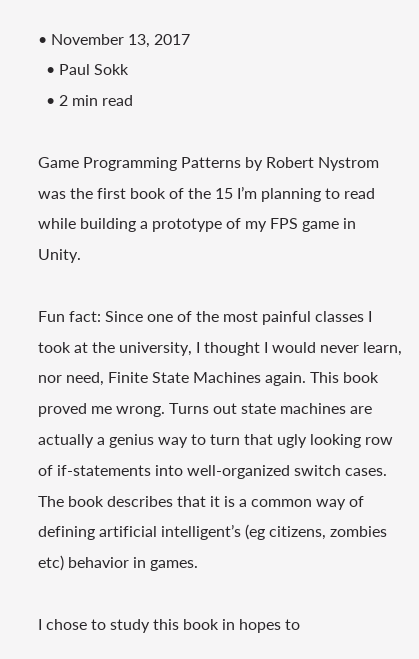• November 13, 2017
  • Paul Sokk
  • 2 min read

Game Programming Patterns by Robert Nystrom was the first book of the 15 I’m planning to read while building a prototype of my FPS game in Unity.

Fun fact: Since one of the most painful classes I took at the university, I thought I would never learn, nor need, Finite State Machines again. This book proved me wrong. Turns out state machines are actually a genius way to turn that ugly looking row of if-statements into well-organized switch cases. The book describes that it is a common way of defining artificial intelligent’s (eg citizens, zombies etc) behavior in games.

I chose to study this book in hopes to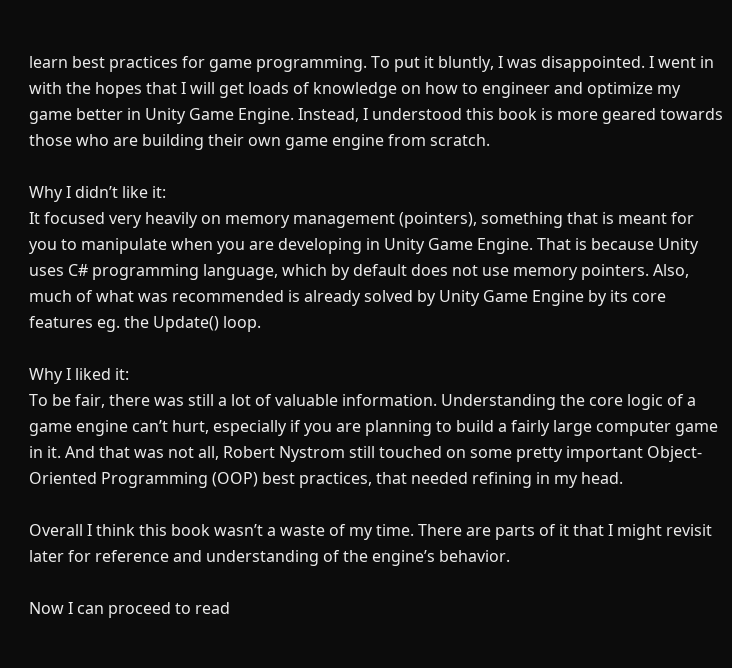learn best practices for game programming. To put it bluntly, I was disappointed. I went in with the hopes that I will get loads of knowledge on how to engineer and optimize my game better in Unity Game Engine. Instead, I understood this book is more geared towards those who are building their own game engine from scratch.

Why I didn’t like it:
It focused very heavily on memory management (pointers), something that is meant for you to manipulate when you are developing in Unity Game Engine. That is because Unity uses C# programming language, which by default does not use memory pointers. Also, much of what was recommended is already solved by Unity Game Engine by its core features eg. the Update() loop.

Why I liked it:
To be fair, there was still a lot of valuable information. Understanding the core logic of a game engine can’t hurt, especially if you are planning to build a fairly large computer game in it. And that was not all, Robert Nystrom still touched on some pretty important Object-Oriented Programming (OOP) best practices, that needed refining in my head.

Overall I think this book wasn’t a waste of my time. There are parts of it that I might revisit later for reference and understanding of the engine’s behavior.

Now I can proceed to read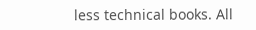less technical books. All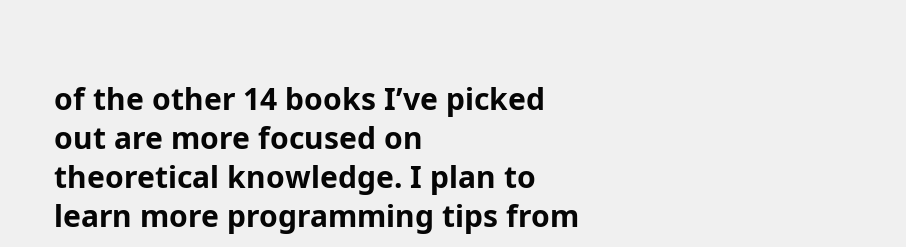of the other 14 books I’ve picked out are more focused on theoretical knowledge. I plan to learn more programming tips from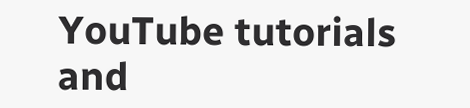YouTube tutorials and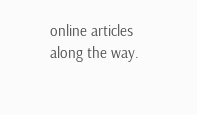online articles along the way.